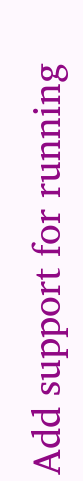Add support for running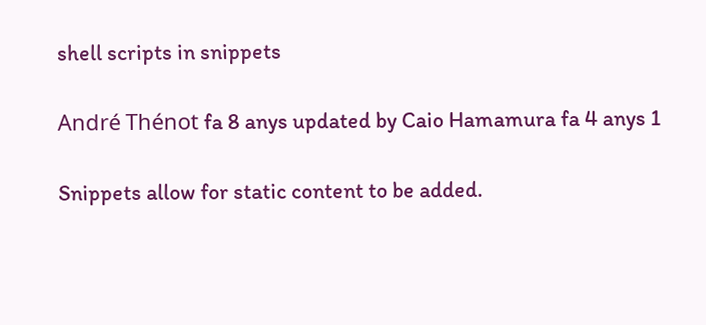shell scripts in snippets

André Thénot fa 8 anys updated by Caio Hamamura fa 4 anys 1

Snippets allow for static content to be added.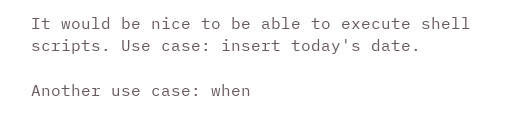It would be nice to be able to execute shell scripts. Use case: insert today's date.

Another use case: when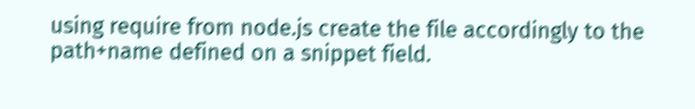using require from node.js create the file accordingly to the path+name defined on a snippet field.